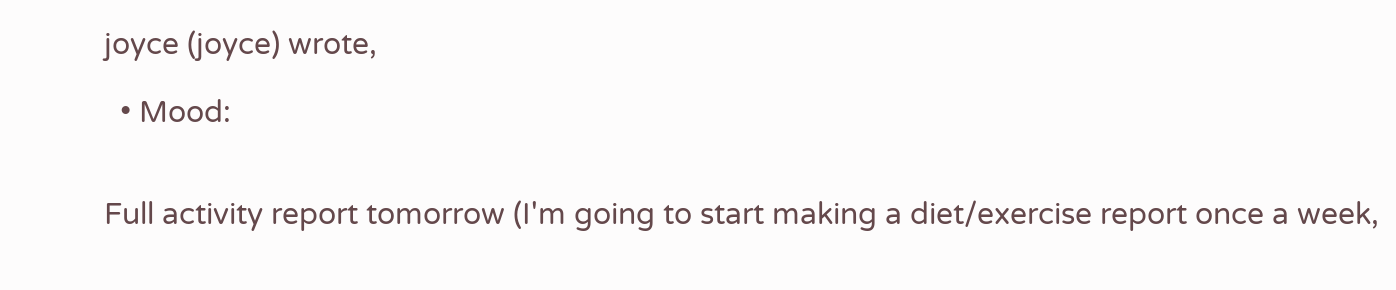joyce (joyce) wrote,

  • Mood:


Full activity report tomorrow (I'm going to start making a diet/exercise report once a week,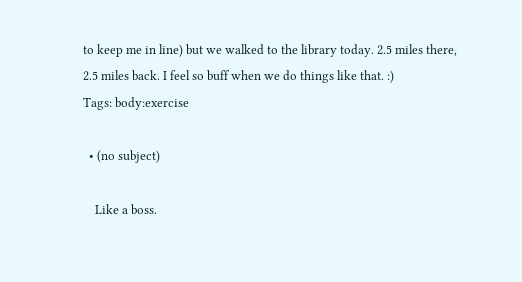to keep me in line) but we walked to the library today. 2.5 miles there, 2.5 miles back. I feel so buff when we do things like that. :)
Tags: body:exercise

  • (no subject)

    Like a boss.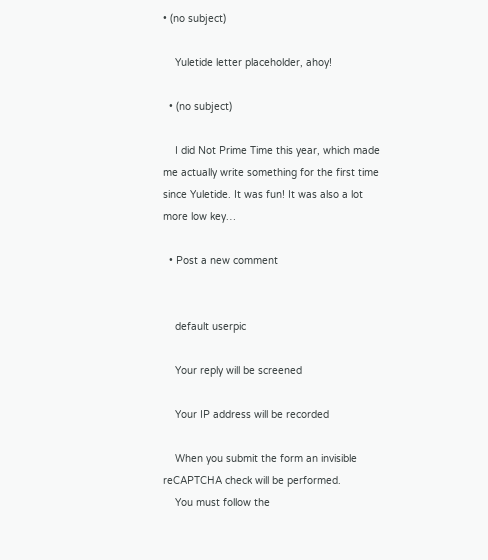• (no subject)

    Yuletide letter placeholder, ahoy!

  • (no subject)

    I did Not Prime Time this year, which made me actually write something for the first time since Yuletide. It was fun! It was also a lot more low key…

  • Post a new comment


    default userpic

    Your reply will be screened

    Your IP address will be recorded

    When you submit the form an invisible reCAPTCHA check will be performed.
    You must follow the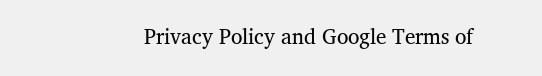Privacy Policy and Google Terms of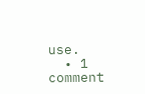use.
  • 1 comment